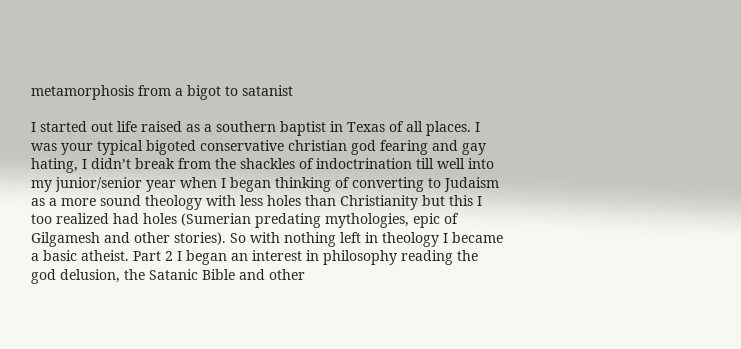metamorphosis from a bigot to satanist

I started out life raised as a southern baptist in Texas of all places. I was your typical bigoted conservative christian god fearing and gay hating, I didn’t break from the shackles of indoctrination till well into my junior/senior year when I began thinking of converting to Judaism as a more sound theology with less holes than Christianity but this I too realized had holes (Sumerian predating mythologies, epic of Gilgamesh and other stories). So with nothing left in theology I became a basic atheist. Part 2 I began an interest in philosophy reading the god delusion, the Satanic Bible and other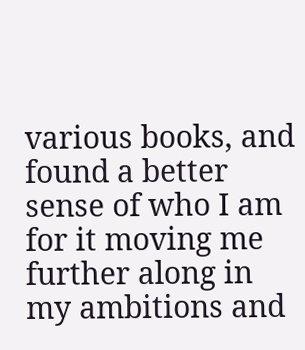various books, and found a better sense of who I am for it moving me further along in my ambitions and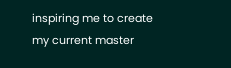inspiring me to create my current master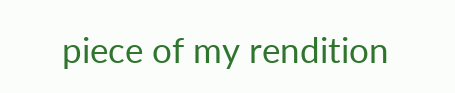piece of my rendition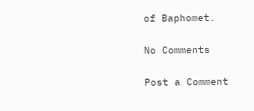of Baphomet.

No Comments

Post a Comment